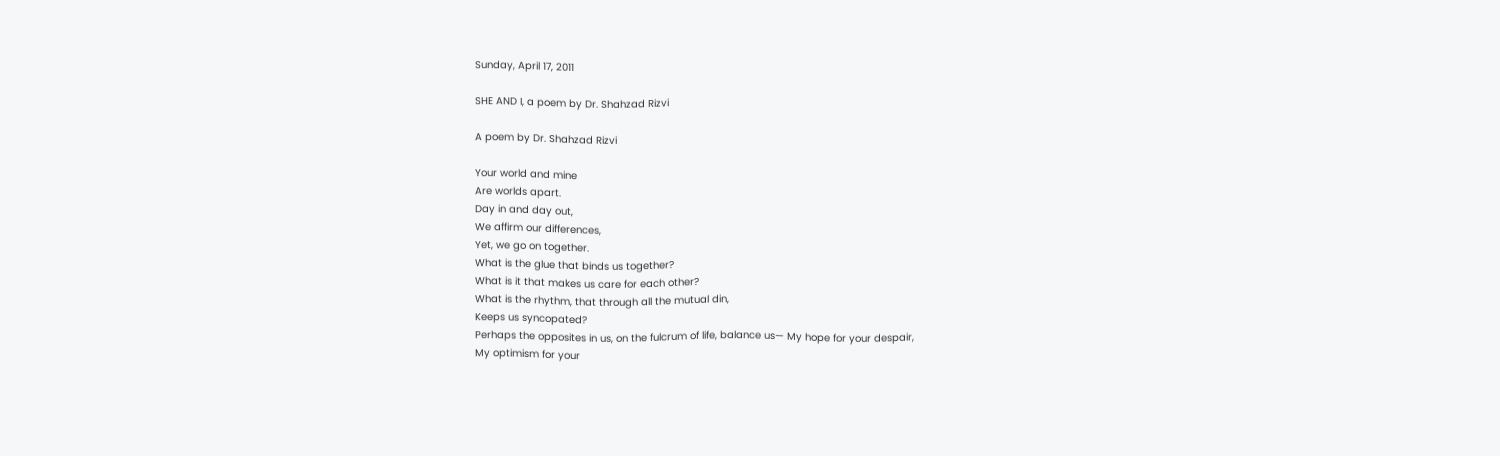Sunday, April 17, 2011

SHE AND I, a poem by Dr. Shahzad Rizvi

A poem by Dr. Shahzad Rizvi

Your world and mine
Are worlds apart.
Day in and day out,
We affirm our differences,
Yet, we go on together.
What is the glue that binds us together?
What is it that makes us care for each other?
What is the rhythm, that through all the mutual din,
Keeps us syncopated?
Perhaps the opposites in us, on the fulcrum of life, balance us— My hope for your despair,
My optimism for your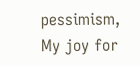pessimism,
My joy for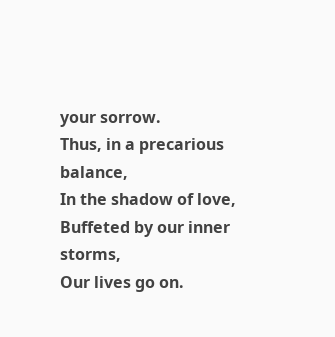your sorrow.
Thus, in a precarious balance,
In the shadow of love,
Buffeted by our inner storms,
Our lives go on.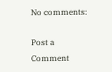No comments:

Post a Comment